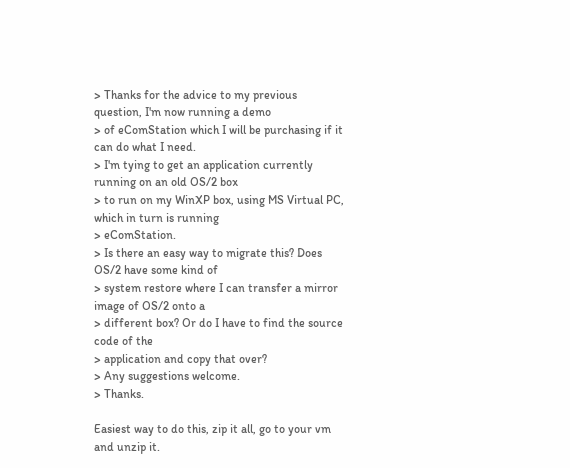> Thanks for the advice to my previous question, I'm now running a demo
> of eComStation which I will be purchasing if it can do what I need.
> I'm tying to get an application currently running on an old OS/2 box
> to run on my WinXP box, using MS Virtual PC, which in turn is running
> eComStation.
> Is there an easy way to migrate this? Does OS/2 have some kind of
> system restore where I can transfer a mirror image of OS/2 onto a
> different box? Or do I have to find the source code of the
> application and copy that over?
> Any suggestions welcome.
> Thanks.

Easiest way to do this, zip it all, go to your vm and unzip it.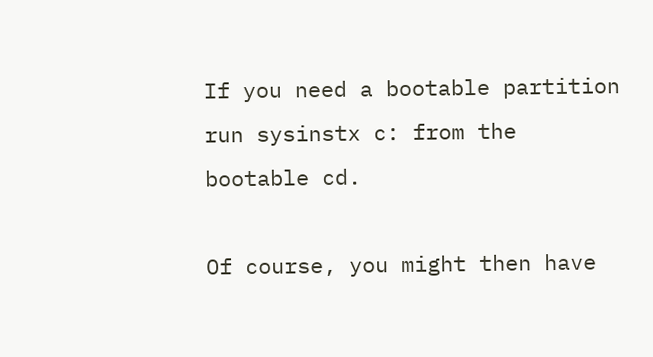If you need a bootable partition run sysinstx c: from the bootable cd.

Of course, you might then have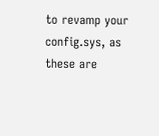to revamp your config.sys, as these are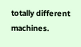totally different machines.